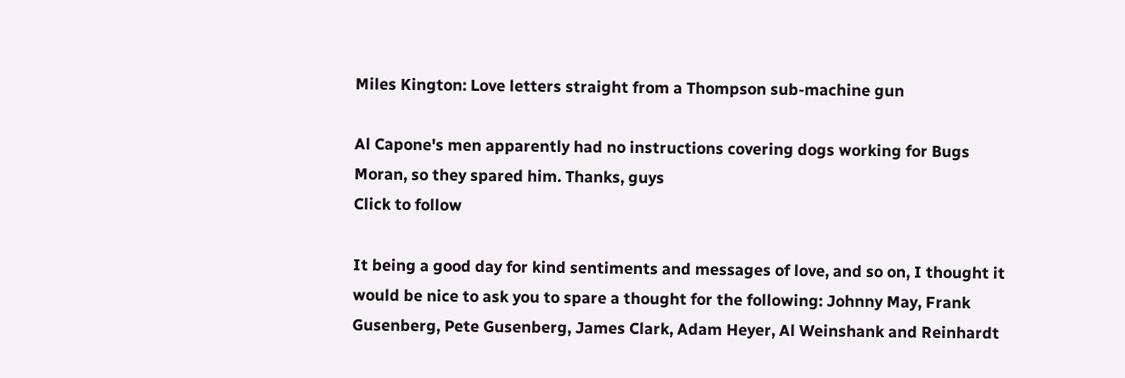Miles Kington: Love letters straight from a Thompson sub-machine gun

Al Capone's men apparently had no instructions covering dogs working for Bugs Moran, so they spared him. Thanks, guys
Click to follow

It being a good day for kind sentiments and messages of love, and so on, I thought it would be nice to ask you to spare a thought for the following: Johnny May, Frank Gusenberg, Pete Gusenberg, James Clark, Adam Heyer, Al Weinshank and Reinhardt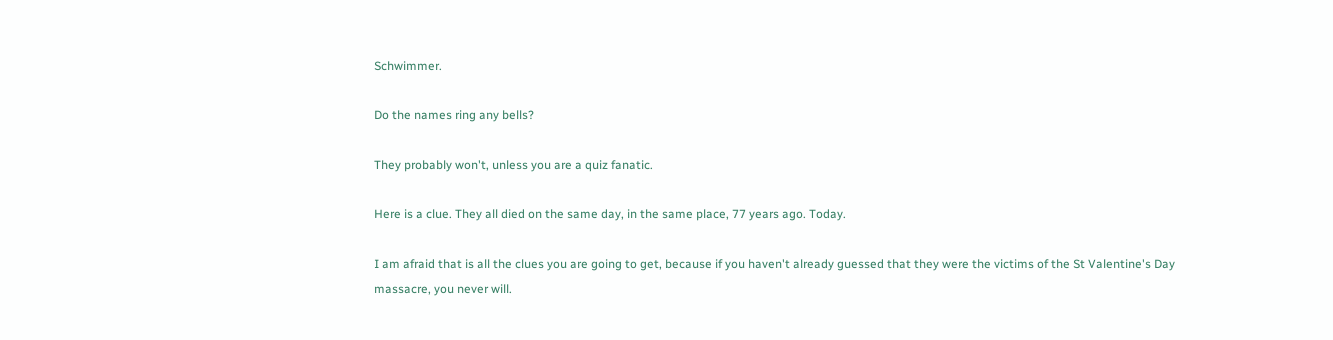Schwimmer.

Do the names ring any bells?

They probably won't, unless you are a quiz fanatic.

Here is a clue. They all died on the same day, in the same place, 77 years ago. Today.

I am afraid that is all the clues you are going to get, because if you haven't already guessed that they were the victims of the St Valentine's Day massacre, you never will.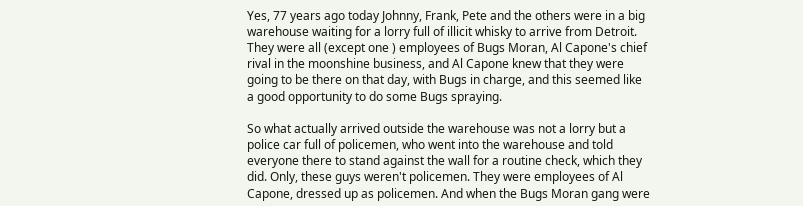Yes, 77 years ago today Johnny, Frank, Pete and the others were in a big warehouse waiting for a lorry full of illicit whisky to arrive from Detroit. They were all (except one ) employees of Bugs Moran, Al Capone's chief rival in the moonshine business, and Al Capone knew that they were going to be there on that day, with Bugs in charge, and this seemed like a good opportunity to do some Bugs spraying.

So what actually arrived outside the warehouse was not a lorry but a police car full of policemen, who went into the warehouse and told everyone there to stand against the wall for a routine check, which they did. Only, these guys weren't policemen. They were employees of Al Capone, dressed up as policemen. And when the Bugs Moran gang were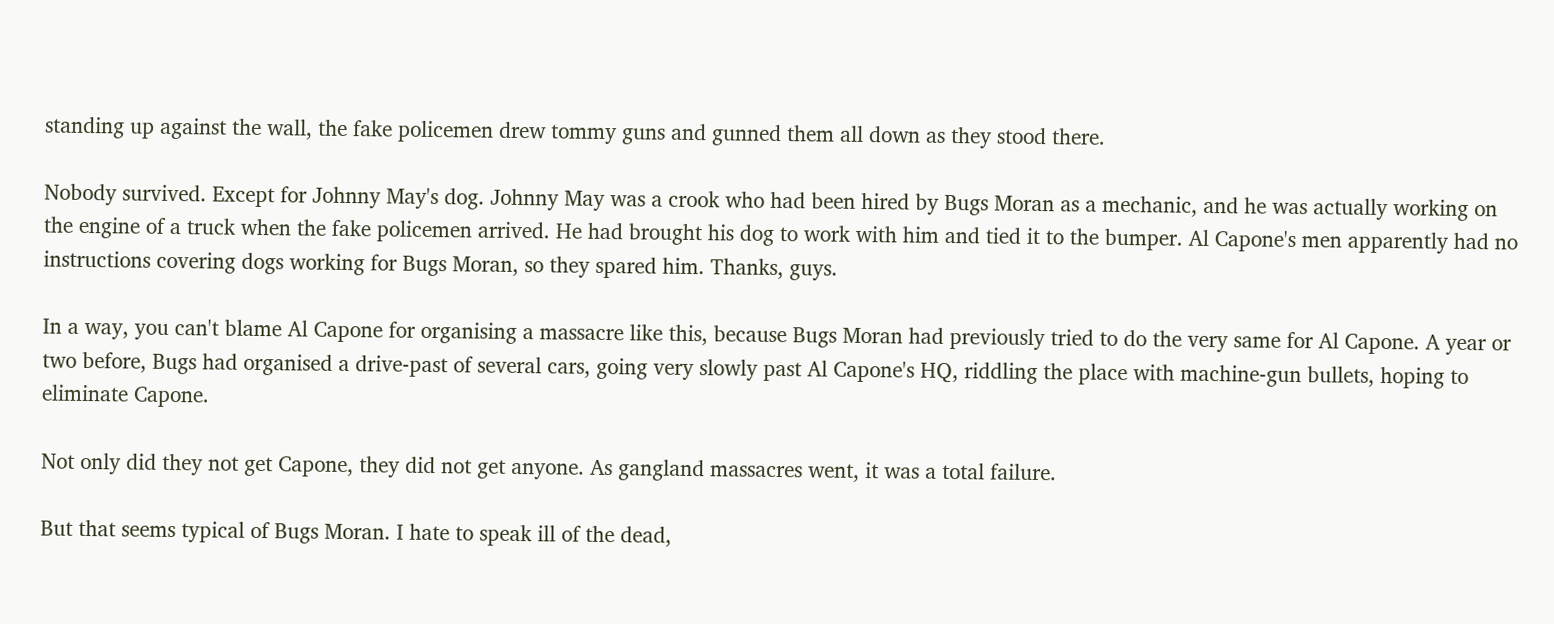standing up against the wall, the fake policemen drew tommy guns and gunned them all down as they stood there.

Nobody survived. Except for Johnny May's dog. Johnny May was a crook who had been hired by Bugs Moran as a mechanic, and he was actually working on the engine of a truck when the fake policemen arrived. He had brought his dog to work with him and tied it to the bumper. Al Capone's men apparently had no instructions covering dogs working for Bugs Moran, so they spared him. Thanks, guys.

In a way, you can't blame Al Capone for organising a massacre like this, because Bugs Moran had previously tried to do the very same for Al Capone. A year or two before, Bugs had organised a drive-past of several cars, going very slowly past Al Capone's HQ, riddling the place with machine-gun bullets, hoping to eliminate Capone.

Not only did they not get Capone, they did not get anyone. As gangland massacres went, it was a total failure.

But that seems typical of Bugs Moran. I hate to speak ill of the dead,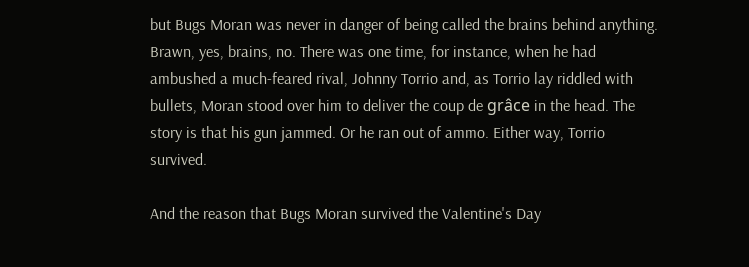but Bugs Moran was never in danger of being called the brains behind anything. Brawn, yes, brains, no. There was one time, for instance, when he had ambushed a much-feared rival, Johnny Torrio and, as Torrio lay riddled with bullets, Moran stood over him to deliver the coup de grâce in the head. The story is that his gun jammed. Or he ran out of ammo. Either way, Torrio survived.

And the reason that Bugs Moran survived the Valentine's Day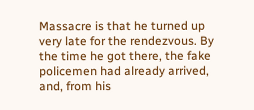Massacre is that he turned up very late for the rendezvous. By the time he got there, the fake policemen had already arrived, and, from his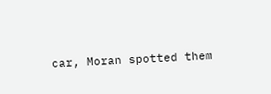car, Moran spotted them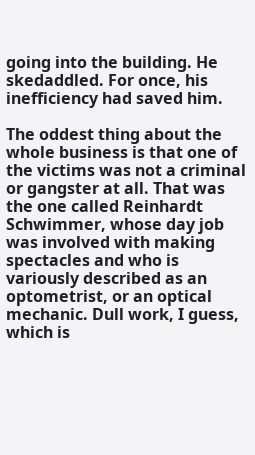going into the building. He skedaddled. For once, his inefficiency had saved him.

The oddest thing about the whole business is that one of the victims was not a criminal or gangster at all. That was the one called Reinhardt Schwimmer, whose day job was involved with making spectacles and who is variously described as an optometrist, or an optical mechanic. Dull work, I guess, which is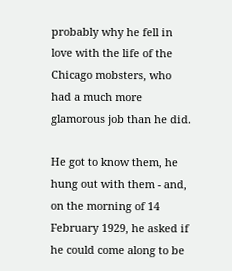probably why he fell in love with the life of the Chicago mobsters, who had a much more glamorous job than he did.

He got to know them, he hung out with them - and, on the morning of 14 February 1929, he asked if he could come along to be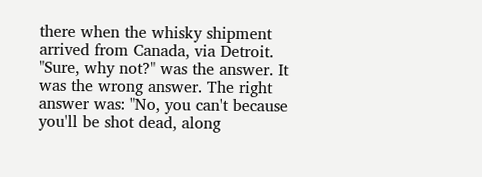there when the whisky shipment arrived from Canada, via Detroit. "Sure, why not?" was the answer. It was the wrong answer. The right answer was: "No, you can't because you'll be shot dead, along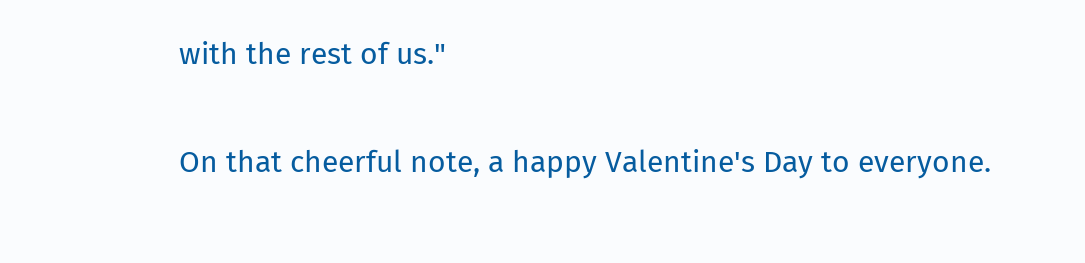with the rest of us."

On that cheerful note, a happy Valentine's Day to everyone.